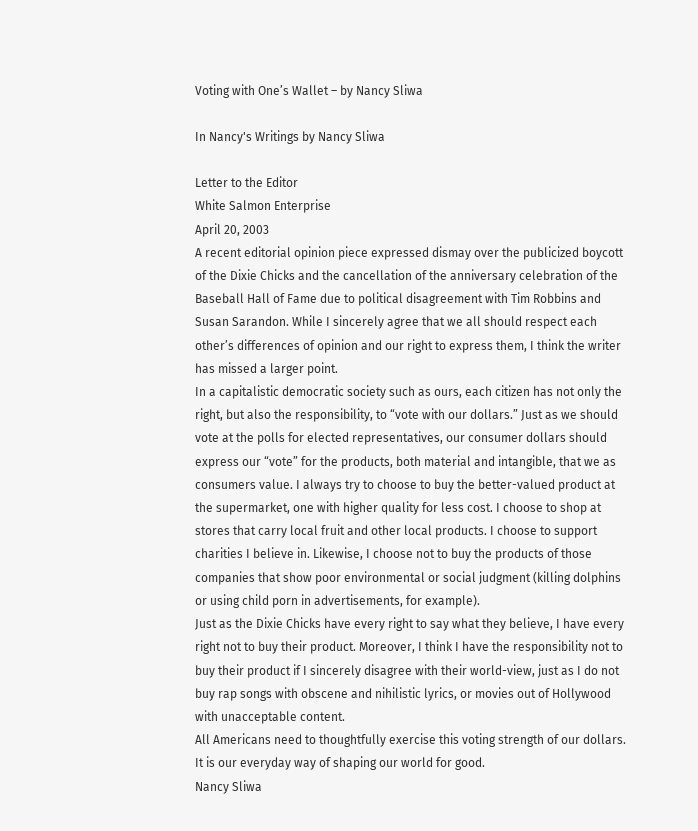Voting with One’s Wallet – by Nancy Sliwa

In Nancy's Writings by Nancy Sliwa

Letter to the Editor
White Salmon Enterprise
April 20, 2003
A recent editorial opinion piece expressed dismay over the publicized boycott of the Dixie Chicks and the cancellation of the anniversary celebration of the Baseball Hall of Fame due to political disagreement with Tim Robbins and Susan Sarandon. While I sincerely agree that we all should respect each other’s differences of opinion and our right to express them, I think the writer has missed a larger point.
In a capitalistic democratic society such as ours, each citizen has not only the right, but also the responsibility, to “vote with our dollars.” Just as we should vote at the polls for elected representatives, our consumer dollars should express our “vote” for the products, both material and intangible, that we as consumers value. I always try to choose to buy the better-valued product at the supermarket, one with higher quality for less cost. I choose to shop at stores that carry local fruit and other local products. I choose to support charities I believe in. Likewise, I choose not to buy the products of those companies that show poor environmental or social judgment (killing dolphins or using child porn in advertisements, for example).
Just as the Dixie Chicks have every right to say what they believe, I have every right not to buy their product. Moreover, I think I have the responsibility not to buy their product if I sincerely disagree with their world-view, just as I do not buy rap songs with obscene and nihilistic lyrics, or movies out of Hollywood with unacceptable content.
All Americans need to thoughtfully exercise this voting strength of our dollars. It is our everyday way of shaping our world for good.
Nancy Sliwa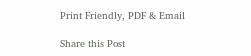Print Friendly, PDF & Email

Share this Post